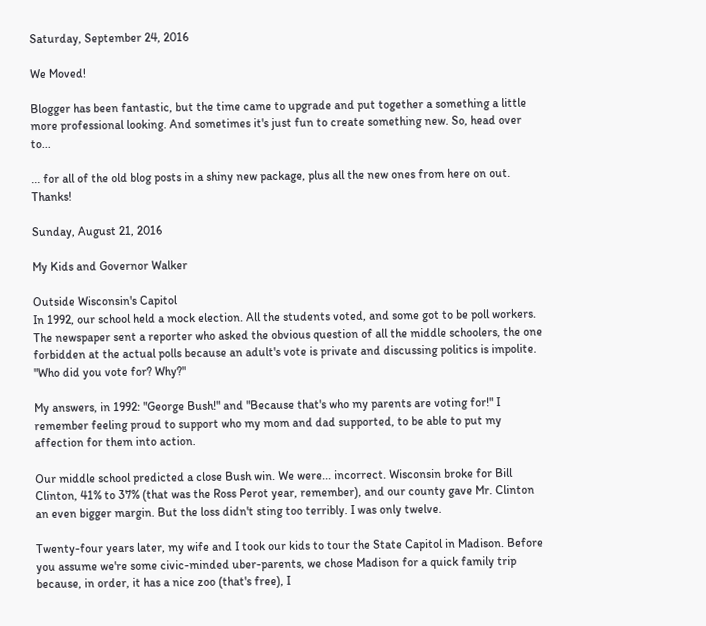Saturday, September 24, 2016

We Moved!

Blogger has been fantastic, but the time came to upgrade and put together a something a little more professional looking. And sometimes it's just fun to create something new. So, head over to...

... for all of the old blog posts in a shiny new package, plus all the new ones from here on out. Thanks!

Sunday, August 21, 2016

My Kids and Governor Walker

Outside Wisconsin's Capitol
In 1992, our school held a mock election. All the students voted, and some got to be poll workers. The newspaper sent a reporter who asked the obvious question of all the middle schoolers, the one forbidden at the actual polls because an adult's vote is private and discussing politics is impolite. "Who did you vote for? Why?"

My answers, in 1992: "George Bush!" and "Because that's who my parents are voting for!" I remember feeling proud to support who my mom and dad supported, to be able to put my affection for them into action.

Our middle school predicted a close Bush win. We were... incorrect. Wisconsin broke for Bill Clinton, 41% to 37% (that was the Ross Perot year, remember), and our county gave Mr. Clinton an even bigger margin. But the loss didn't sting too terribly. I was only twelve.

Twenty-four years later, my wife and I took our kids to tour the State Capitol in Madison. Before you assume we're some civic-minded uber-parents, we chose Madison for a quick family trip because, in order, it has a nice zoo (that's free), I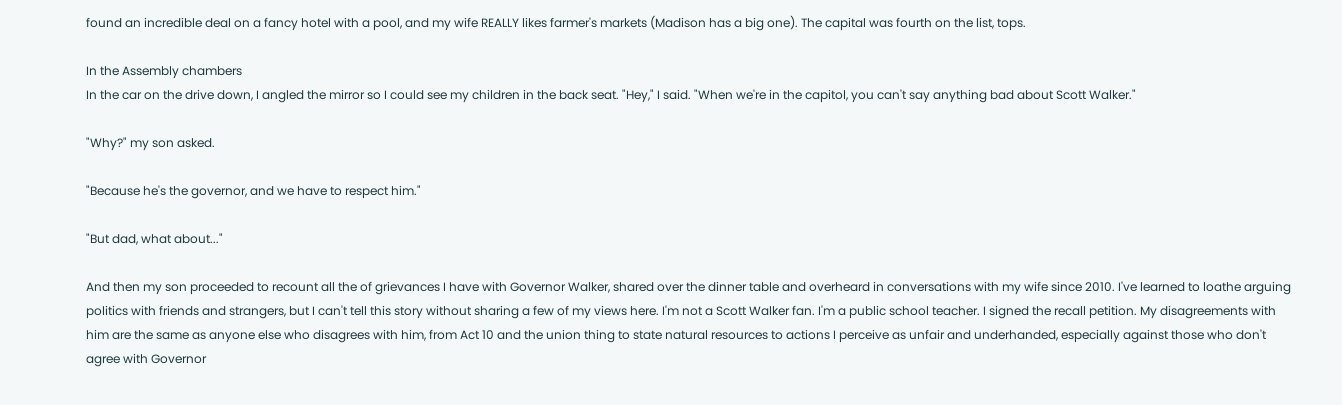found an incredible deal on a fancy hotel with a pool, and my wife REALLY likes farmer's markets (Madison has a big one). The capital was fourth on the list, tops.

In the Assembly chambers
In the car on the drive down, I angled the mirror so I could see my children in the back seat. "Hey," I said. "When we're in the capitol, you can't say anything bad about Scott Walker."

"Why?" my son asked.

"Because he's the governor, and we have to respect him."

"But dad, what about..."

And then my son proceeded to recount all the of grievances I have with Governor Walker, shared over the dinner table and overheard in conversations with my wife since 2010. I've learned to loathe arguing politics with friends and strangers, but I can't tell this story without sharing a few of my views here. I'm not a Scott Walker fan. I'm a public school teacher. I signed the recall petition. My disagreements with him are the same as anyone else who disagrees with him, from Act 10 and the union thing to state natural resources to actions I perceive as unfair and underhanded, especially against those who don't agree with Governor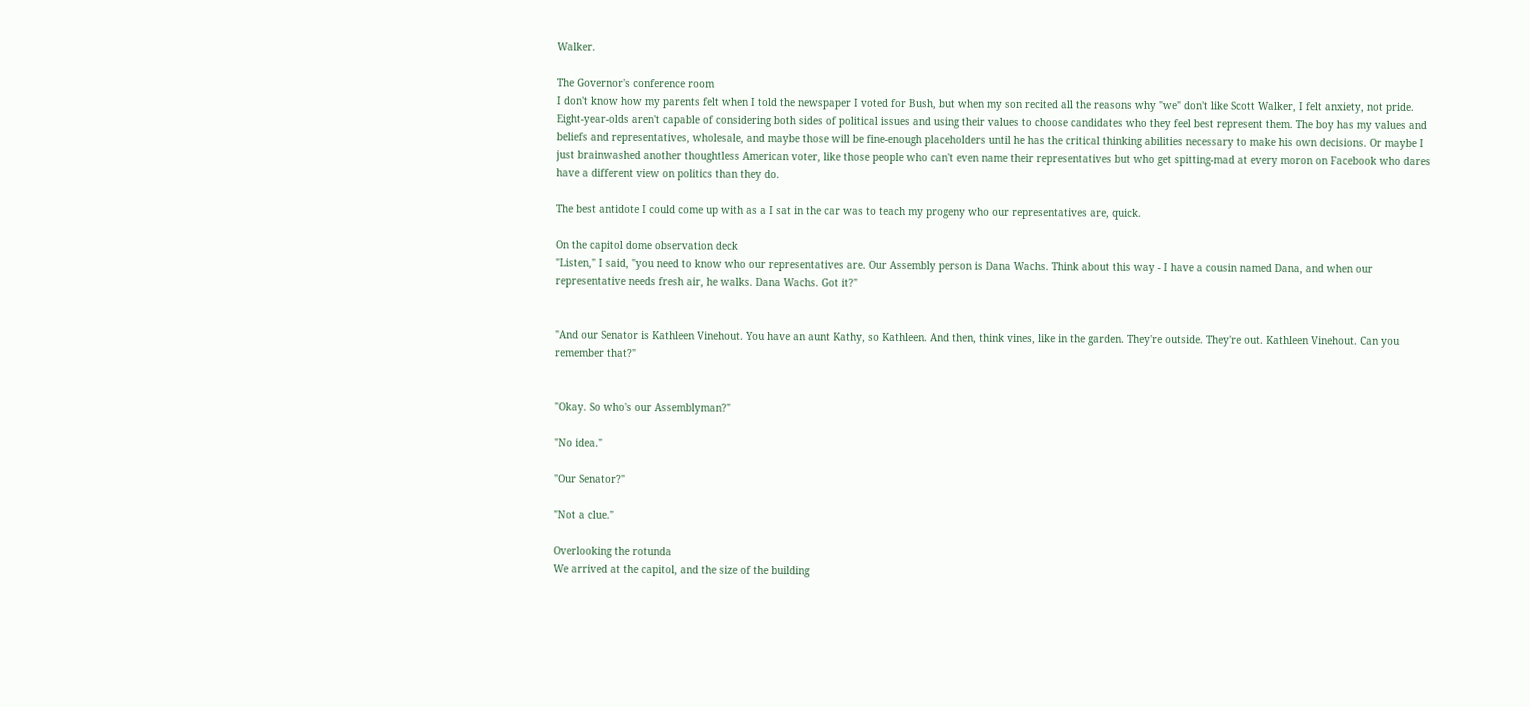Walker.

The Governor's conference room
I don't know how my parents felt when I told the newspaper I voted for Bush, but when my son recited all the reasons why "we" don't like Scott Walker, I felt anxiety, not pride. Eight-year-olds aren't capable of considering both sides of political issues and using their values to choose candidates who they feel best represent them. The boy has my values and beliefs and representatives, wholesale, and maybe those will be fine-enough placeholders until he has the critical thinking abilities necessary to make his own decisions. Or maybe I just brainwashed another thoughtless American voter, like those people who can't even name their representatives but who get spitting-mad at every moron on Facebook who dares have a different view on politics than they do.

The best antidote I could come up with as a I sat in the car was to teach my progeny who our representatives are, quick.

On the capitol dome observation deck
"Listen," I said, "you need to know who our representatives are. Our Assembly person is Dana Wachs. Think about this way - I have a cousin named Dana, and when our representative needs fresh air, he walks. Dana Wachs. Got it?"


"And our Senator is Kathleen Vinehout. You have an aunt Kathy, so Kathleen. And then, think vines, like in the garden. They're outside. They're out. Kathleen Vinehout. Can you remember that?"


"Okay. So who's our Assemblyman?"

"No idea."

"Our Senator?"

"Not a clue."

Overlooking the rotunda
We arrived at the capitol, and the size of the building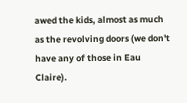awed the kids, almost as much as the revolving doors (we don't have any of those in Eau Claire).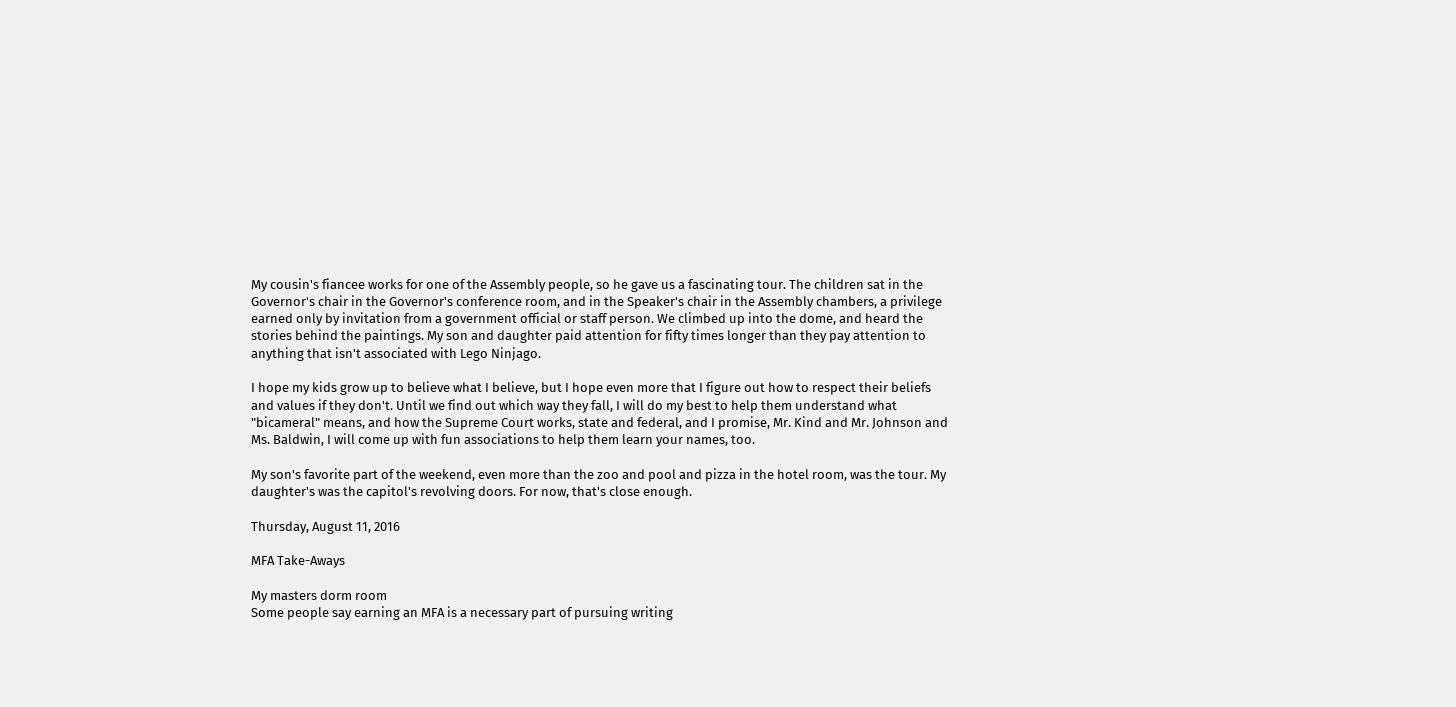My cousin's fiancee works for one of the Assembly people, so he gave us a fascinating tour. The children sat in the Governor's chair in the Governor's conference room, and in the Speaker's chair in the Assembly chambers, a privilege earned only by invitation from a government official or staff person. We climbed up into the dome, and heard the stories behind the paintings. My son and daughter paid attention for fifty times longer than they pay attention to anything that isn't associated with Lego Ninjago.

I hope my kids grow up to believe what I believe, but I hope even more that I figure out how to respect their beliefs and values if they don't. Until we find out which way they fall, I will do my best to help them understand what "bicameral" means, and how the Supreme Court works, state and federal, and I promise, Mr. Kind and Mr. Johnson and Ms. Baldwin, I will come up with fun associations to help them learn your names, too.

My son's favorite part of the weekend, even more than the zoo and pool and pizza in the hotel room, was the tour. My daughter's was the capitol's revolving doors. For now, that's close enough.

Thursday, August 11, 2016

MFA Take-Aways

My masters dorm room
Some people say earning an MFA is a necessary part of pursuing writing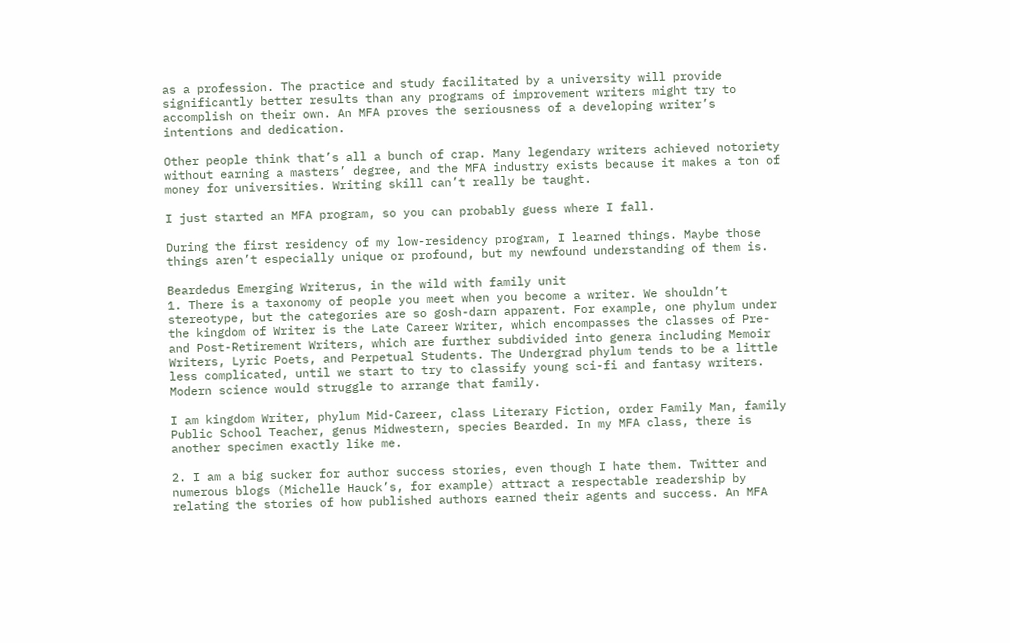as a profession. The practice and study facilitated by a university will provide significantly better results than any programs of improvement writers might try to accomplish on their own. An MFA proves the seriousness of a developing writer’s intentions and dedication.

Other people think that’s all a bunch of crap. Many legendary writers achieved notoriety without earning a masters’ degree, and the MFA industry exists because it makes a ton of money for universities. Writing skill can’t really be taught.

I just started an MFA program, so you can probably guess where I fall.

During the first residency of my low-residency program, I learned things. Maybe those things aren’t especially unique or profound, but my newfound understanding of them is.

Beardedus Emerging Writerus, in the wild with family unit
1. There is a taxonomy of people you meet when you become a writer. We shouldn’t stereotype, but the categories are so gosh-darn apparent. For example, one phylum under the kingdom of Writer is the Late Career Writer, which encompasses the classes of Pre- and Post-Retirement Writers, which are further subdivided into genera including Memoir Writers, Lyric Poets, and Perpetual Students. The Undergrad phylum tends to be a little less complicated, until we start to try to classify young sci-fi and fantasy writers. Modern science would struggle to arrange that family.

I am kingdom Writer, phylum Mid-Career, class Literary Fiction, order Family Man, family Public School Teacher, genus Midwestern, species Bearded. In my MFA class, there is another specimen exactly like me.

2. I am a big sucker for author success stories, even though I hate them. Twitter and numerous blogs (Michelle Hauck’s, for example) attract a respectable readership by relating the stories of how published authors earned their agents and success. An MFA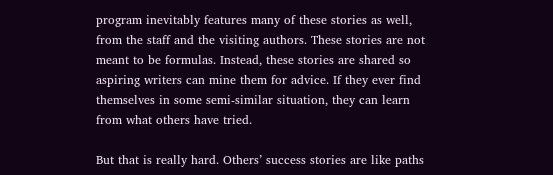program inevitably features many of these stories as well, from the staff and the visiting authors. These stories are not meant to be formulas. Instead, these stories are shared so aspiring writers can mine them for advice. If they ever find themselves in some semi-similar situation, they can learn from what others have tried.

But that is really hard. Others’ success stories are like paths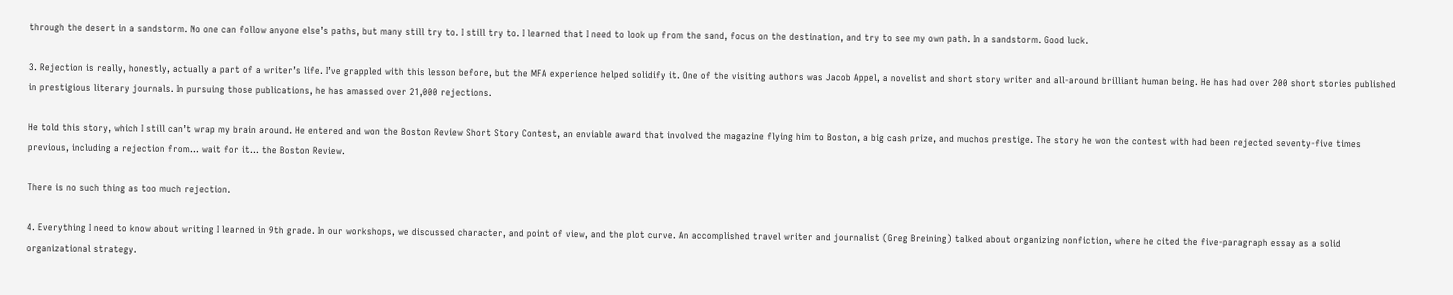through the desert in a sandstorm. No one can follow anyone else’s paths, but many still try to. I still try to. I learned that I need to look up from the sand, focus on the destination, and try to see my own path. In a sandstorm. Good luck.

3. Rejection is really, honestly, actually a part of a writer’s life. I’ve grappled with this lesson before, but the MFA experience helped solidify it. One of the visiting authors was Jacob Appel, a novelist and short story writer and all-around brilliant human being. He has had over 200 short stories published in prestigious literary journals. In pursuing those publications, he has amassed over 21,000 rejections.

He told this story, which I still can’t wrap my brain around. He entered and won the Boston Review Short Story Contest, an enviable award that involved the magazine flying him to Boston, a big cash prize, and muchos prestige. The story he won the contest with had been rejected seventy-five times previous, including a rejection from… wait for it… the Boston Review.

There is no such thing as too much rejection.

4. Everything I need to know about writing I learned in 9th grade. In our workshops, we discussed character, and point of view, and the plot curve. An accomplished travel writer and journalist (Greg Breining) talked about organizing nonfiction, where he cited the five-paragraph essay as a solid organizational strategy.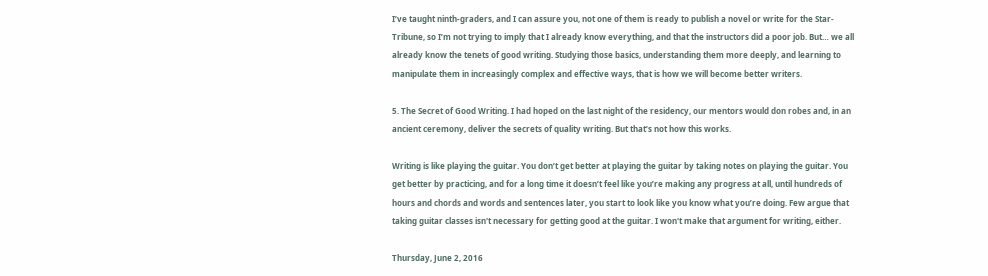I’ve taught ninth-graders, and I can assure you, not one of them is ready to publish a novel or write for the Star-Tribune, so I’m not trying to imply that I already know everything, and that the instructors did a poor job. But… we all already know the tenets of good writing. Studying those basics, understanding them more deeply, and learning to manipulate them in increasingly complex and effective ways, that is how we will become better writers.

5. The Secret of Good Writing. I had hoped on the last night of the residency, our mentors would don robes and, in an ancient ceremony, deliver the secrets of quality writing. But that’s not how this works.

Writing is like playing the guitar. You don’t get better at playing the guitar by taking notes on playing the guitar. You get better by practicing, and for a long time it doesn’t feel like you’re making any progress at all, until hundreds of hours and chords and words and sentences later, you start to look like you know what you’re doing. Few argue that taking guitar classes isn't necessary for getting good at the guitar. I won't make that argument for writing, either.

Thursday, June 2, 2016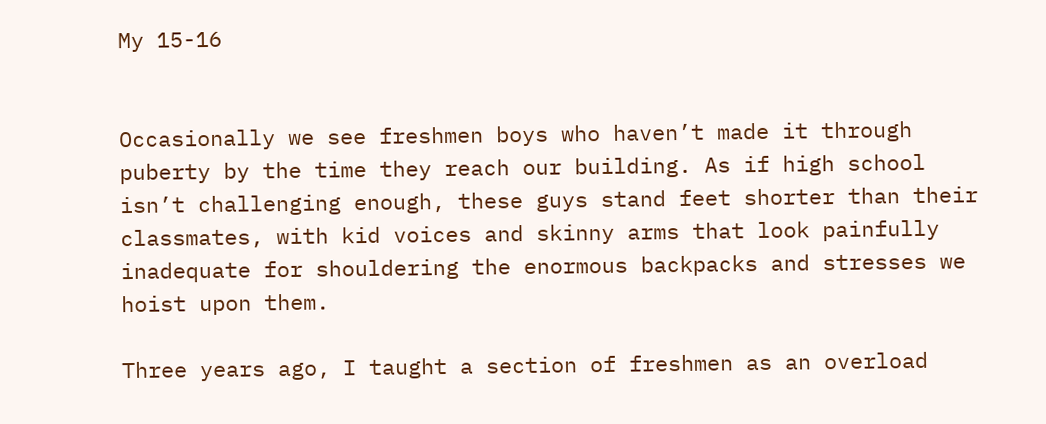My 15-16


Occasionally we see freshmen boys who haven’t made it through puberty by the time they reach our building. As if high school isn’t challenging enough, these guys stand feet shorter than their classmates, with kid voices and skinny arms that look painfully inadequate for shouldering the enormous backpacks and stresses we hoist upon them.

Three years ago, I taught a section of freshmen as an overload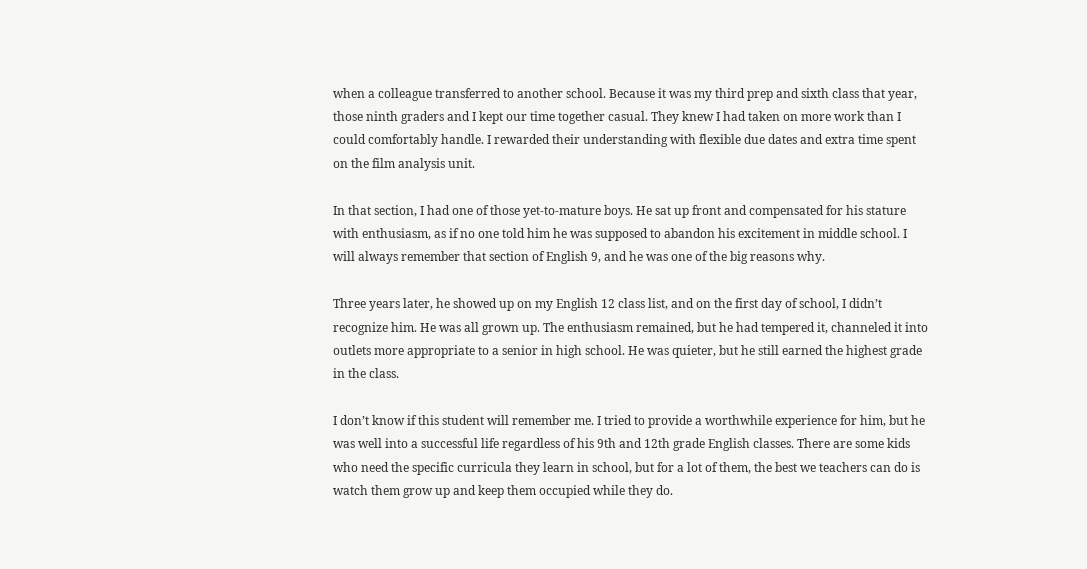when a colleague transferred to another school. Because it was my third prep and sixth class that year, those ninth graders and I kept our time together casual. They knew I had taken on more work than I could comfortably handle. I rewarded their understanding with flexible due dates and extra time spent on the film analysis unit.

In that section, I had one of those yet-to-mature boys. He sat up front and compensated for his stature with enthusiasm, as if no one told him he was supposed to abandon his excitement in middle school. I will always remember that section of English 9, and he was one of the big reasons why.

Three years later, he showed up on my English 12 class list, and on the first day of school, I didn’t recognize him. He was all grown up. The enthusiasm remained, but he had tempered it, channeled it into outlets more appropriate to a senior in high school. He was quieter, but he still earned the highest grade in the class.

I don’t know if this student will remember me. I tried to provide a worthwhile experience for him, but he was well into a successful life regardless of his 9th and 12th grade English classes. There are some kids who need the specific curricula they learn in school, but for a lot of them, the best we teachers can do is watch them grow up and keep them occupied while they do.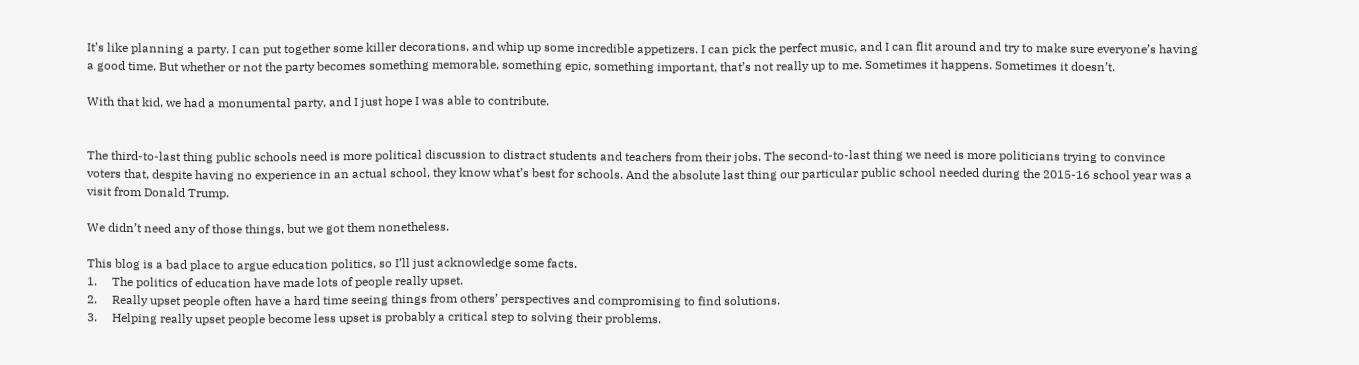It’s like planning a party. I can put together some killer decorations, and whip up some incredible appetizers. I can pick the perfect music, and I can flit around and try to make sure everyone’s having a good time. But whether or not the party becomes something memorable, something epic, something important, that’s not really up to me. Sometimes it happens. Sometimes it doesn’t.

With that kid, we had a monumental party, and I just hope I was able to contribute.


The third-to-last thing public schools need is more political discussion to distract students and teachers from their jobs. The second-to-last thing we need is more politicians trying to convince voters that, despite having no experience in an actual school, they know what’s best for schools. And the absolute last thing our particular public school needed during the 2015-16 school year was a visit from Donald Trump.

We didn’t need any of those things, but we got them nonetheless.

This blog is a bad place to argue education politics, so I’ll just acknowledge some facts.
1.     The politics of education have made lots of people really upset.
2.     Really upset people often have a hard time seeing things from others’ perspectives and compromising to find solutions.
3.     Helping really upset people become less upset is probably a critical step to solving their problems.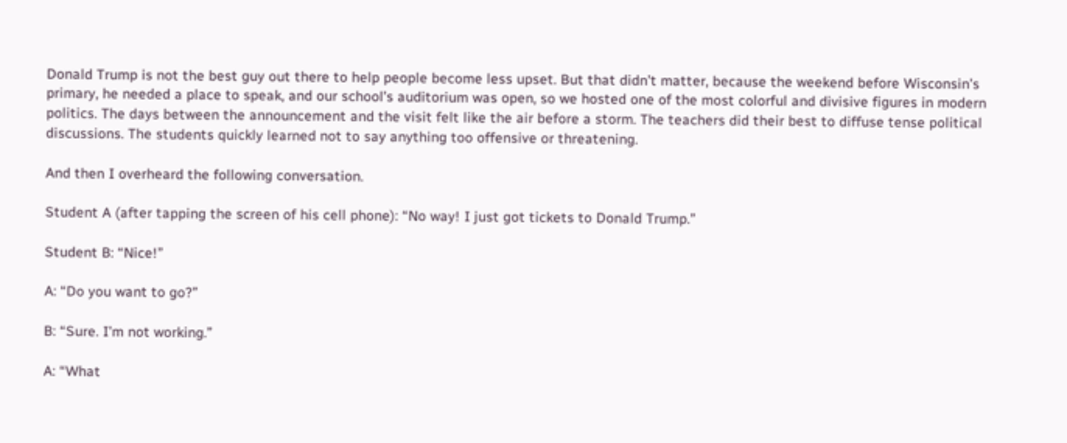Donald Trump is not the best guy out there to help people become less upset. But that didn’t matter, because the weekend before Wisconsin’s primary, he needed a place to speak, and our school’s auditorium was open, so we hosted one of the most colorful and divisive figures in modern politics. The days between the announcement and the visit felt like the air before a storm. The teachers did their best to diffuse tense political discussions. The students quickly learned not to say anything too offensive or threatening.

And then I overheard the following conversation.

Student A (after tapping the screen of his cell phone): “No way! I just got tickets to Donald Trump.”

Student B: “Nice!”

A: “Do you want to go?”

B: “Sure. I’m not working.”

A: “What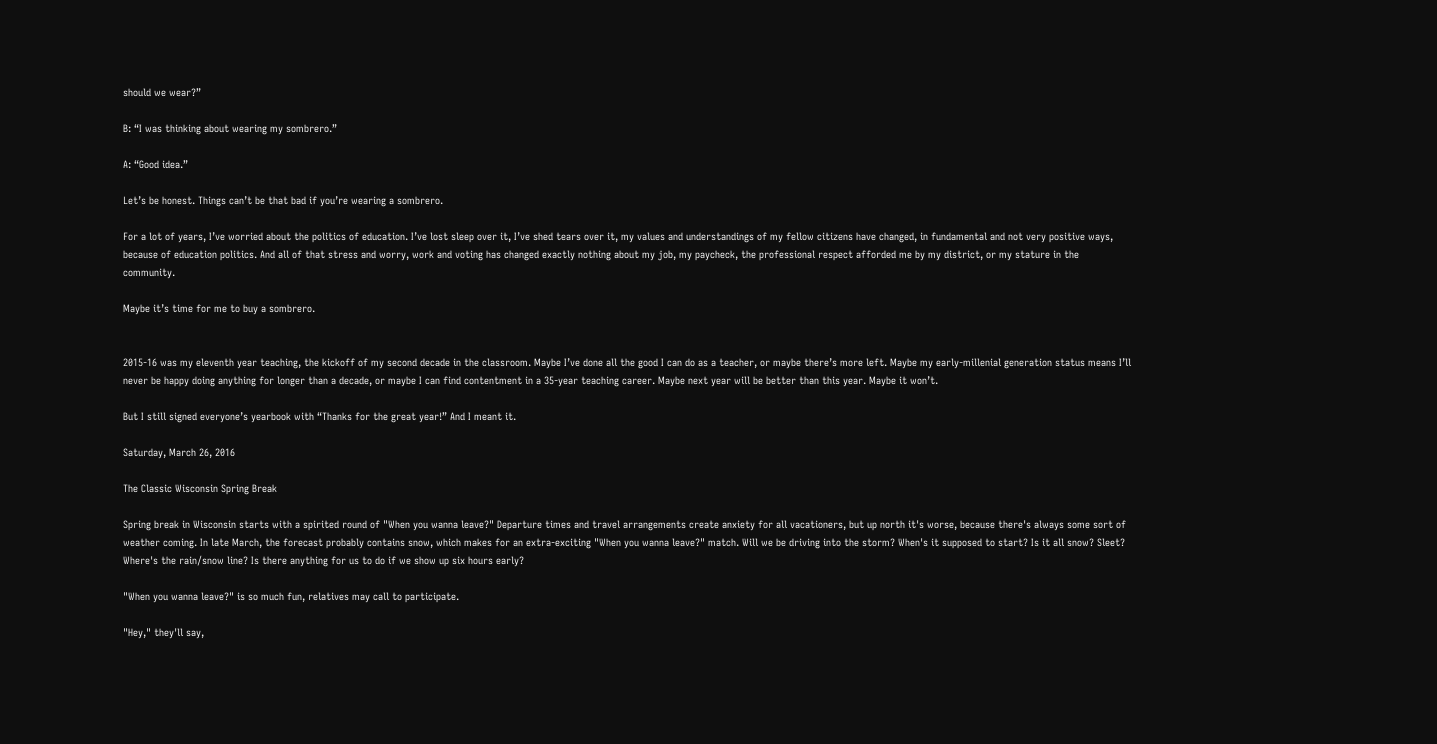should we wear?”

B: “I was thinking about wearing my sombrero.”

A: “Good idea.”

Let’s be honest. Things can’t be that bad if you’re wearing a sombrero.

For a lot of years, I’ve worried about the politics of education. I’ve lost sleep over it, I’ve shed tears over it, my values and understandings of my fellow citizens have changed, in fundamental and not very positive ways, because of education politics. And all of that stress and worry, work and voting has changed exactly nothing about my job, my paycheck, the professional respect afforded me by my district, or my stature in the community.

Maybe it’s time for me to buy a sombrero.


2015-16 was my eleventh year teaching, the kickoff of my second decade in the classroom. Maybe I’ve done all the good I can do as a teacher, or maybe there’s more left. Maybe my early-millenial generation status means I’ll never be happy doing anything for longer than a decade, or maybe I can find contentment in a 35-year teaching career. Maybe next year will be better than this year. Maybe it won’t.

But I still signed everyone’s yearbook with “Thanks for the great year!” And I meant it.

Saturday, March 26, 2016

The Classic Wisconsin Spring Break

Spring break in Wisconsin starts with a spirited round of "When you wanna leave?" Departure times and travel arrangements create anxiety for all vacationers, but up north it's worse, because there's always some sort of weather coming. In late March, the forecast probably contains snow, which makes for an extra-exciting "When you wanna leave?" match. Will we be driving into the storm? When's it supposed to start? Is it all snow? Sleet? Where's the rain/snow line? Is there anything for us to do if we show up six hours early?

"When you wanna leave?" is so much fun, relatives may call to participate.

"Hey," they'll say,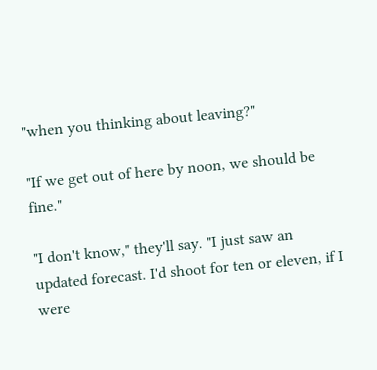"when you thinking about leaving?"

"If we get out of here by noon, we should be fine."

"I don't know," they'll say. "I just saw an updated forecast. I'd shoot for ten or eleven, if I were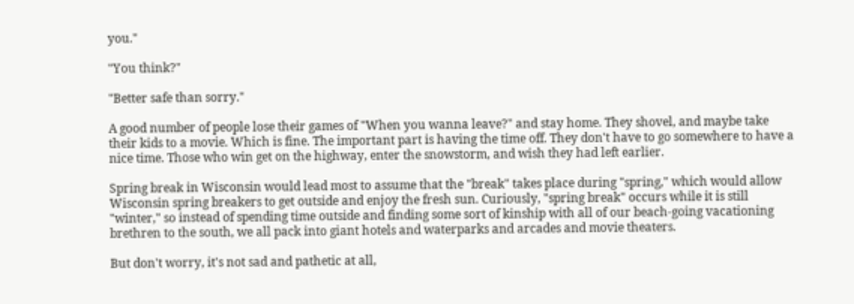you."

"You think?"

"Better safe than sorry."

A good number of people lose their games of "When you wanna leave?" and stay home. They shovel, and maybe take their kids to a movie. Which is fine. The important part is having the time off. They don't have to go somewhere to have a nice time. Those who win get on the highway, enter the snowstorm, and wish they had left earlier.

Spring break in Wisconsin would lead most to assume that the "break" takes place during "spring," which would allow Wisconsin spring breakers to get outside and enjoy the fresh sun. Curiously, "spring break" occurs while it is still "winter," so instead of spending time outside and finding some sort of kinship with all of our beach-going vacationing brethren to the south, we all pack into giant hotels and waterparks and arcades and movie theaters.

But don't worry, it's not sad and pathetic at all,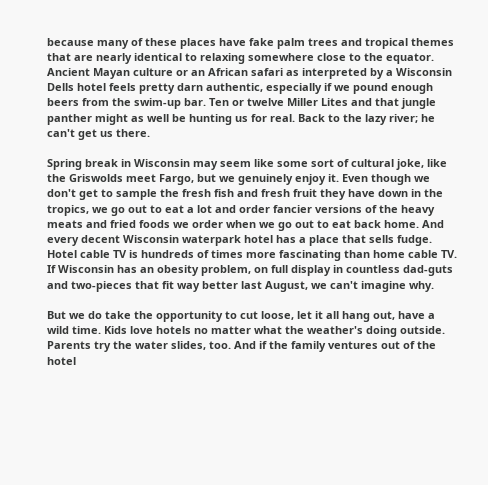because many of these places have fake palm trees and tropical themes that are nearly identical to relaxing somewhere close to the equator. Ancient Mayan culture or an African safari as interpreted by a Wisconsin Dells hotel feels pretty darn authentic, especially if we pound enough beers from the swim-up bar. Ten or twelve Miller Lites and that jungle panther might as well be hunting us for real. Back to the lazy river; he can't get us there.

Spring break in Wisconsin may seem like some sort of cultural joke, like the Griswolds meet Fargo, but we genuinely enjoy it. Even though we don't get to sample the fresh fish and fresh fruit they have down in the tropics, we go out to eat a lot and order fancier versions of the heavy meats and fried foods we order when we go out to eat back home. And every decent Wisconsin waterpark hotel has a place that sells fudge. Hotel cable TV is hundreds of times more fascinating than home cable TV. If Wisconsin has an obesity problem, on full display in countless dad-guts and two-pieces that fit way better last August, we can't imagine why.

But we do take the opportunity to cut loose, let it all hang out, have a wild time. Kids love hotels no matter what the weather's doing outside. Parents try the water slides, too. And if the family ventures out of the hotel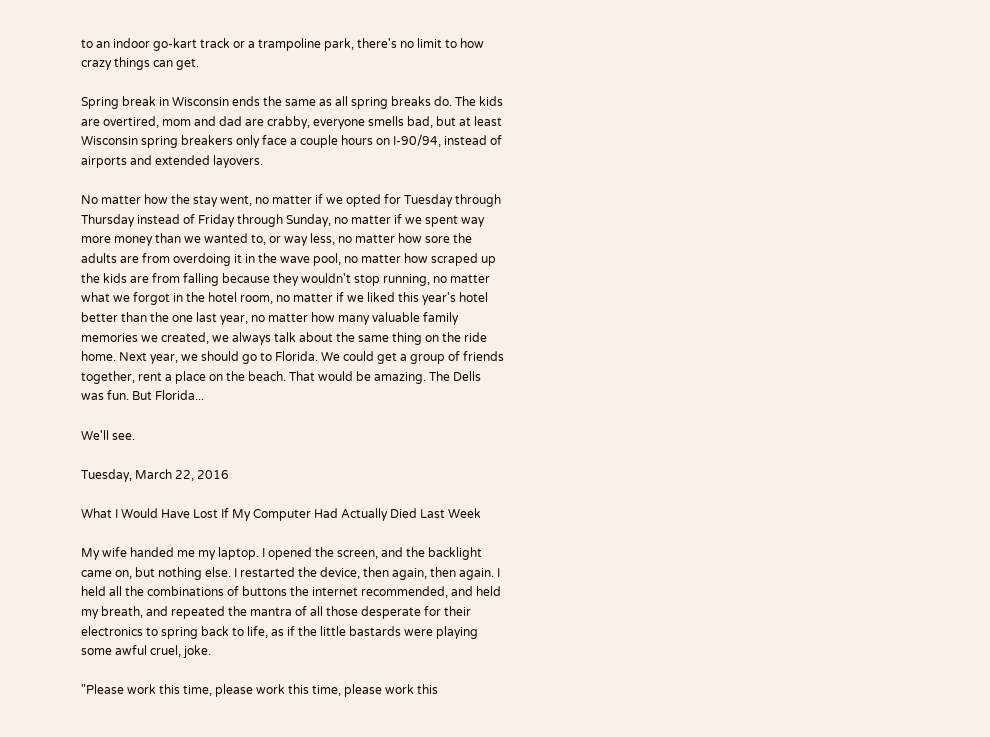to an indoor go-kart track or a trampoline park, there's no limit to how crazy things can get.

Spring break in Wisconsin ends the same as all spring breaks do. The kids are overtired, mom and dad are crabby, everyone smells bad, but at least Wisconsin spring breakers only face a couple hours on I-90/94, instead of airports and extended layovers.

No matter how the stay went, no matter if we opted for Tuesday through Thursday instead of Friday through Sunday, no matter if we spent way more money than we wanted to, or way less, no matter how sore the adults are from overdoing it in the wave pool, no matter how scraped up the kids are from falling because they wouldn't stop running, no matter what we forgot in the hotel room, no matter if we liked this year's hotel better than the one last year, no matter how many valuable family memories we created, we always talk about the same thing on the ride home. Next year, we should go to Florida. We could get a group of friends together, rent a place on the beach. That would be amazing. The Dells was fun. But Florida...

We'll see.

Tuesday, March 22, 2016

What I Would Have Lost If My Computer Had Actually Died Last Week

My wife handed me my laptop. I opened the screen, and the backlight came on, but nothing else. I restarted the device, then again, then again. I held all the combinations of buttons the internet recommended, and held my breath, and repeated the mantra of all those desperate for their electronics to spring back to life, as if the little bastards were playing some awful cruel, joke.

"Please work this time, please work this time, please work this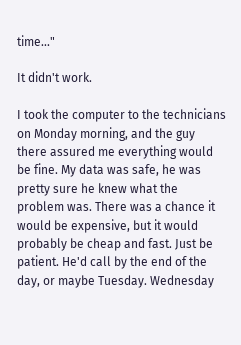time..."

It didn't work.

I took the computer to the technicians on Monday morning, and the guy there assured me everything would be fine. My data was safe, he was pretty sure he knew what the problem was. There was a chance it would be expensive, but it would probably be cheap and fast. Just be patient. He'd call by the end of the day, or maybe Tuesday. Wednesday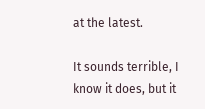at the latest.

It sounds terrible, I know it does, but it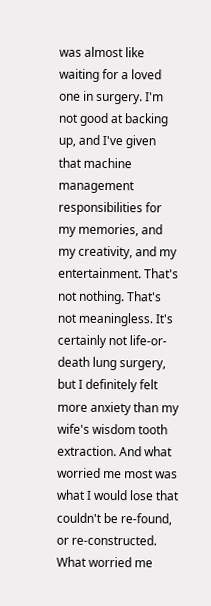was almost like waiting for a loved one in surgery. I'm not good at backing up, and I've given that machine management responsibilities for my memories, and my creativity, and my entertainment. That's not nothing. That's not meaningless. It's certainly not life-or-death lung surgery, but I definitely felt more anxiety than my wife's wisdom tooth extraction. And what worried me most was what I would lose that couldn't be re-found, or re-constructed. What worried me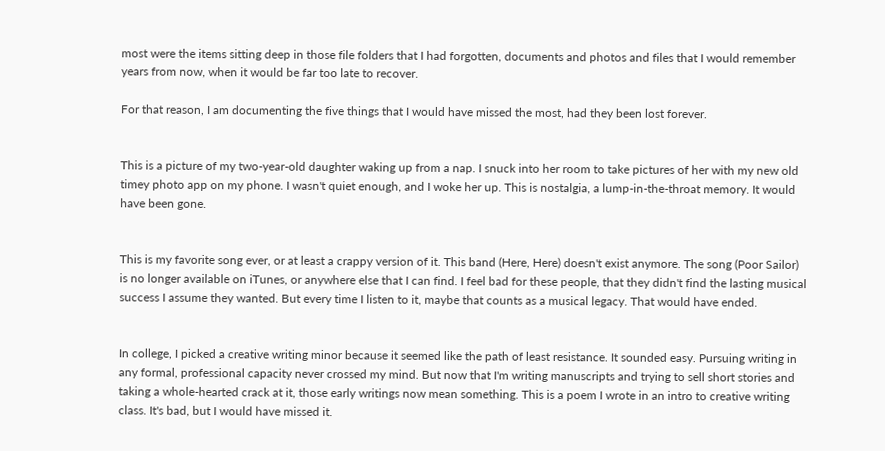most were the items sitting deep in those file folders that I had forgotten, documents and photos and files that I would remember years from now, when it would be far too late to recover.

For that reason, I am documenting the five things that I would have missed the most, had they been lost forever.


This is a picture of my two-year-old daughter waking up from a nap. I snuck into her room to take pictures of her with my new old timey photo app on my phone. I wasn't quiet enough, and I woke her up. This is nostalgia, a lump-in-the-throat memory. It would have been gone.


This is my favorite song ever, or at least a crappy version of it. This band (Here, Here) doesn't exist anymore. The song (Poor Sailor) is no longer available on iTunes, or anywhere else that I can find. I feel bad for these people, that they didn't find the lasting musical success I assume they wanted. But every time I listen to it, maybe that counts as a musical legacy. That would have ended.


In college, I picked a creative writing minor because it seemed like the path of least resistance. It sounded easy. Pursuing writing in any formal, professional capacity never crossed my mind. But now that I'm writing manuscripts and trying to sell short stories and taking a whole-hearted crack at it, those early writings now mean something. This is a poem I wrote in an intro to creative writing class. It's bad, but I would have missed it.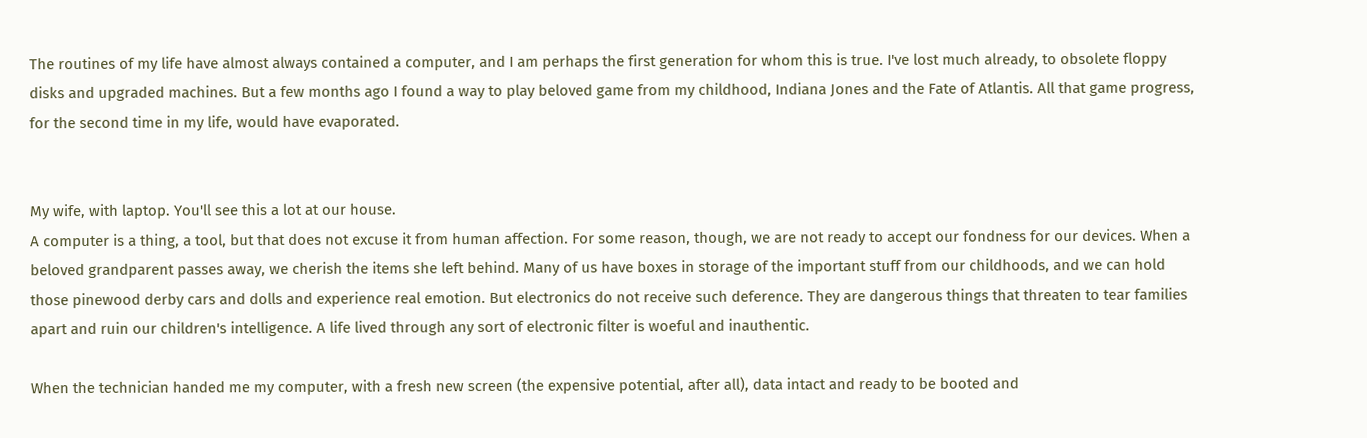The routines of my life have almost always contained a computer, and I am perhaps the first generation for whom this is true. I've lost much already, to obsolete floppy disks and upgraded machines. But a few months ago I found a way to play beloved game from my childhood, Indiana Jones and the Fate of Atlantis. All that game progress, for the second time in my life, would have evaporated.


My wife, with laptop. You'll see this a lot at our house.
A computer is a thing, a tool, but that does not excuse it from human affection. For some reason, though, we are not ready to accept our fondness for our devices. When a beloved grandparent passes away, we cherish the items she left behind. Many of us have boxes in storage of the important stuff from our childhoods, and we can hold those pinewood derby cars and dolls and experience real emotion. But electronics do not receive such deference. They are dangerous things that threaten to tear families apart and ruin our children's intelligence. A life lived through any sort of electronic filter is woeful and inauthentic.

When the technician handed me my computer, with a fresh new screen (the expensive potential, after all), data intact and ready to be booted and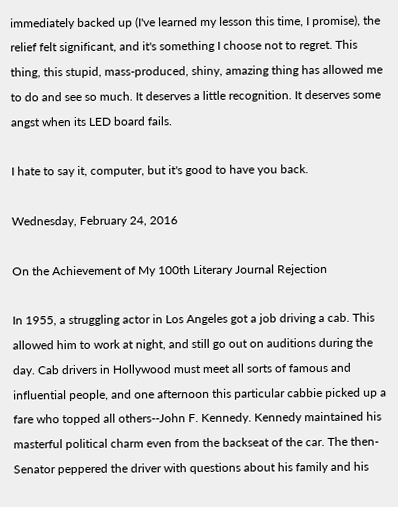immediately backed up (I've learned my lesson this time, I promise), the relief felt significant, and it's something I choose not to regret. This thing, this stupid, mass-produced, shiny, amazing thing has allowed me to do and see so much. It deserves a little recognition. It deserves some angst when its LED board fails.

I hate to say it, computer, but it's good to have you back.

Wednesday, February 24, 2016

On the Achievement of My 100th Literary Journal Rejection

In 1955, a struggling actor in Los Angeles got a job driving a cab. This allowed him to work at night, and still go out on auditions during the day. Cab drivers in Hollywood must meet all sorts of famous and influential people, and one afternoon this particular cabbie picked up a fare who topped all others--John F. Kennedy. Kennedy maintained his masterful political charm even from the backseat of the car. The then-Senator peppered the driver with questions about his family and his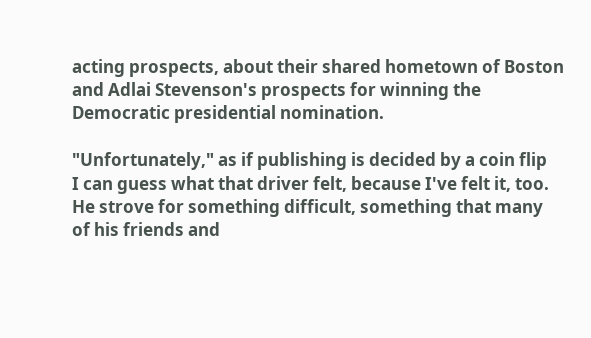acting prospects, about their shared hometown of Boston and Adlai Stevenson's prospects for winning the Democratic presidential nomination.

"Unfortunately," as if publishing is decided by a coin flip
I can guess what that driver felt, because I've felt it, too. He strove for something difficult, something that many of his friends and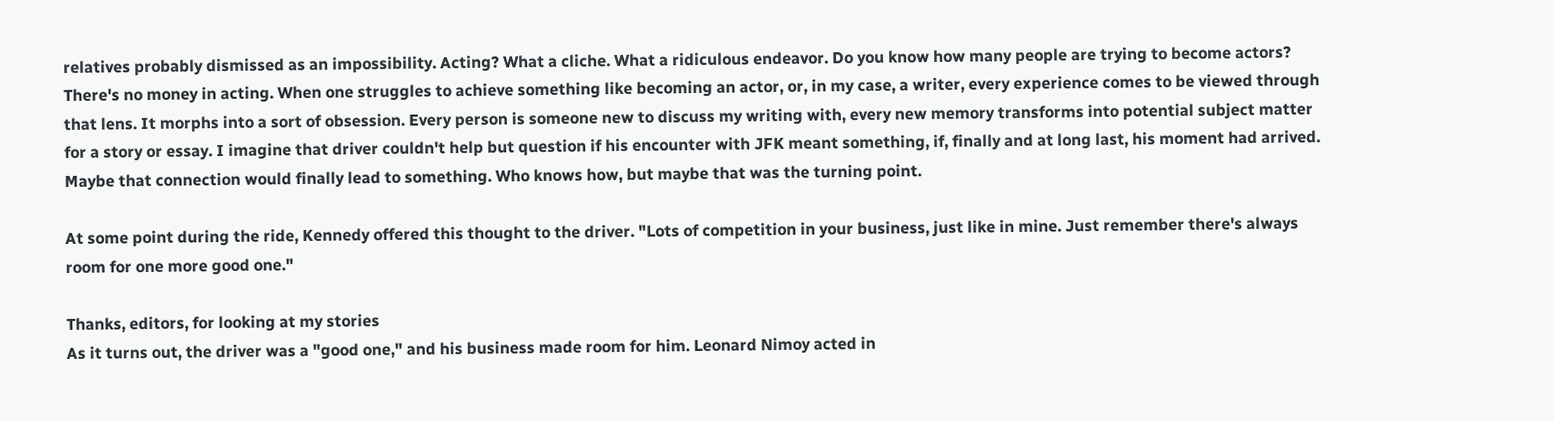relatives probably dismissed as an impossibility. Acting? What a cliche. What a ridiculous endeavor. Do you know how many people are trying to become actors? There's no money in acting. When one struggles to achieve something like becoming an actor, or, in my case, a writer, every experience comes to be viewed through that lens. It morphs into a sort of obsession. Every person is someone new to discuss my writing with, every new memory transforms into potential subject matter for a story or essay. I imagine that driver couldn't help but question if his encounter with JFK meant something, if, finally and at long last, his moment had arrived. Maybe that connection would finally lead to something. Who knows how, but maybe that was the turning point.

At some point during the ride, Kennedy offered this thought to the driver. "Lots of competition in your business, just like in mine. Just remember there's always room for one more good one."

Thanks, editors, for looking at my stories
As it turns out, the driver was a "good one," and his business made room for him. Leonard Nimoy acted in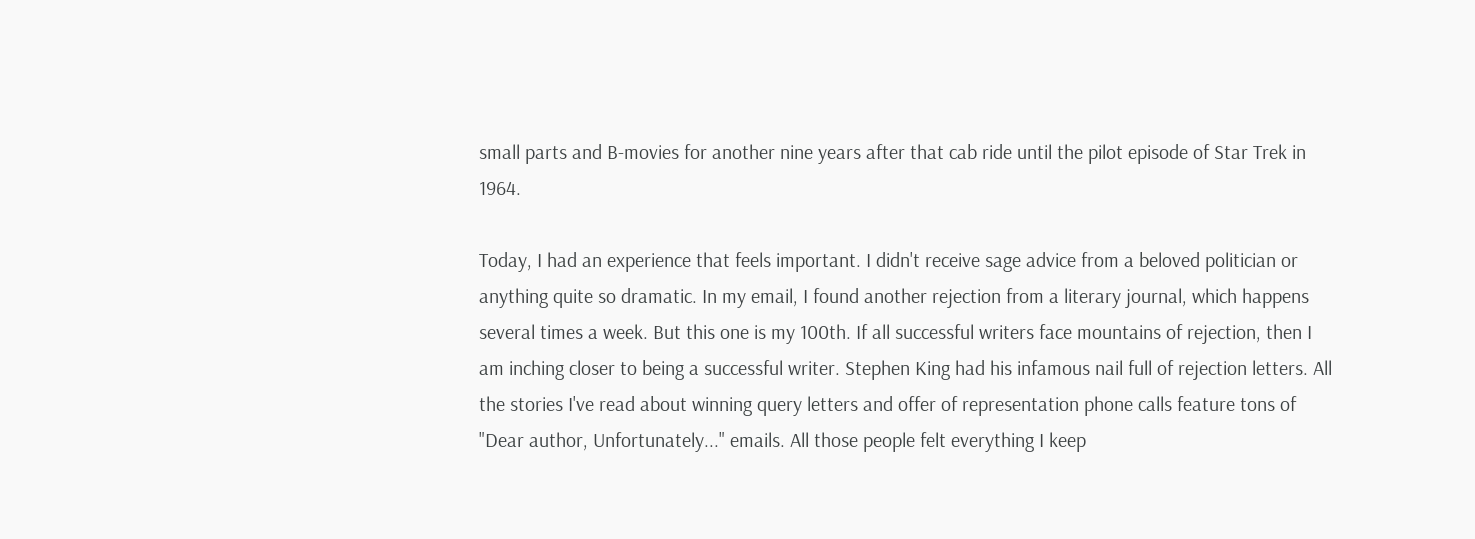small parts and B-movies for another nine years after that cab ride until the pilot episode of Star Trek in 1964.

Today, I had an experience that feels important. I didn't receive sage advice from a beloved politician or anything quite so dramatic. In my email, I found another rejection from a literary journal, which happens several times a week. But this one is my 100th. If all successful writers face mountains of rejection, then I am inching closer to being a successful writer. Stephen King had his infamous nail full of rejection letters. All the stories I've read about winning query letters and offer of representation phone calls feature tons of "Dear author, Unfortunately..." emails. All those people felt everything I keep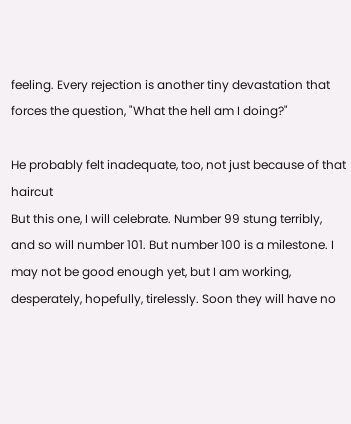feeling. Every rejection is another tiny devastation that forces the question, "What the hell am I doing?"

He probably felt inadequate, too, not just because of that haircut
But this one, I will celebrate. Number 99 stung terribly, and so will number 101. But number 100 is a milestone. I may not be good enough yet, but I am working, desperately, hopefully, tirelessly. Soon they will have no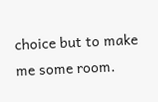choice but to make me some room.